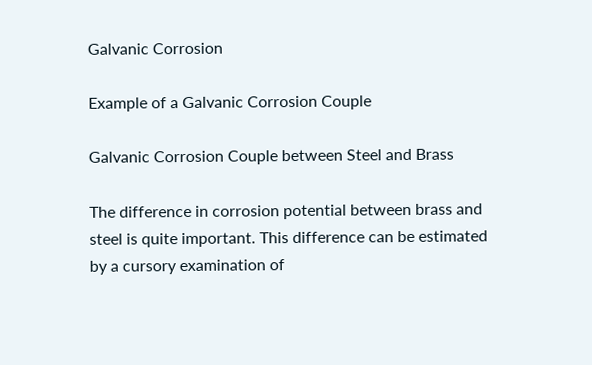Galvanic Corrosion

Example of a Galvanic Corrosion Couple

Galvanic Corrosion Couple between Steel and Brass

The difference in corrosion potential between brass and steel is quite important. This difference can be estimated by a cursory examination of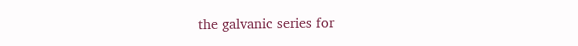the galvanic series for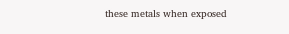these metals when exposed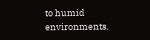to humid environments.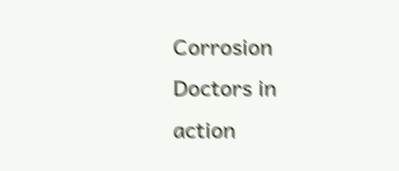Corrosion Doctors in action